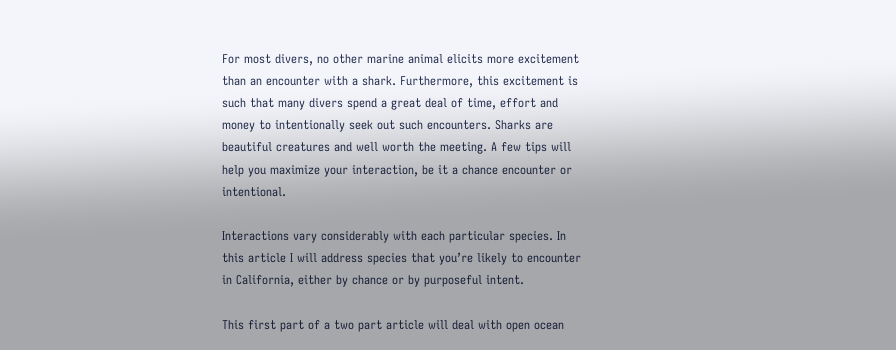For most divers, no other marine animal elicits more excitement than an encounter with a shark. Furthermore, this excitement is such that many divers spend a great deal of time, effort and money to intentionally seek out such encounters. Sharks are beautiful creatures and well worth the meeting. A few tips will help you maximize your interaction, be it a chance encounter or intentional.

Interactions vary considerably with each particular species. In this article I will address species that you’re likely to encounter in California, either by chance or by purposeful intent.

This first part of a two part article will deal with open ocean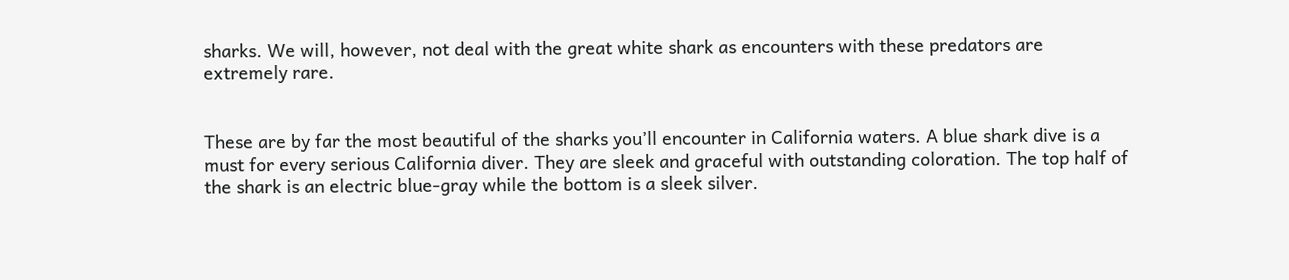sharks. We will, however, not deal with the great white shark as encounters with these predators are extremely rare.


These are by far the most beautiful of the sharks you’ll encounter in California waters. A blue shark dive is a must for every serious California diver. They are sleek and graceful with outstanding coloration. The top half of the shark is an electric blue-gray while the bottom is a sleek silver.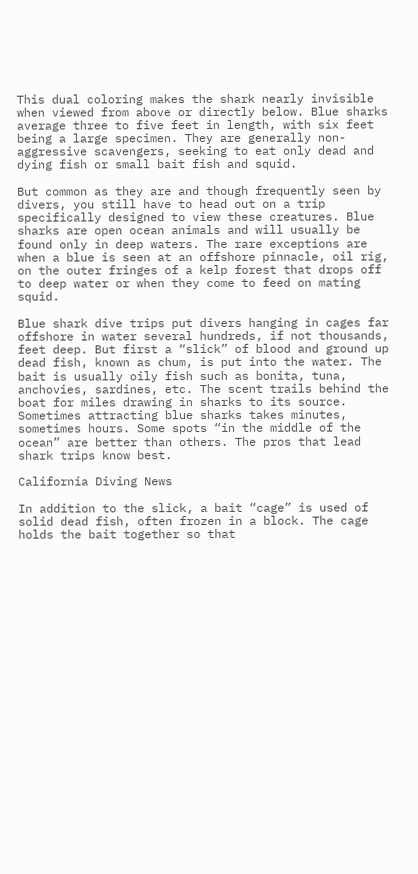This dual coloring makes the shark nearly invisible when viewed from above or directly below. Blue sharks average three to five feet in length, with six feet being a large specimen. They are generally non-aggressive scavengers, seeking to eat only dead and dying fish or small bait fish and squid.

But common as they are and though frequently seen by divers, you still have to head out on a trip specifically designed to view these creatures. Blue sharks are open ocean animals and will usually be found only in deep waters. The rare exceptions are when a blue is seen at an offshore pinnacle, oil rig, on the outer fringes of a kelp forest that drops off to deep water or when they come to feed on mating squid.

Blue shark dive trips put divers hanging in cages far offshore in water several hundreds, if not thousands, feet deep. But first a “slick” of blood and ground up dead fish, known as chum, is put into the water. The bait is usually oily fish such as bonita, tuna, anchovies, sardines, etc. The scent trails behind the boat for miles drawing in sharks to its source. Sometimes attracting blue sharks takes minutes, sometimes hours. Some spots “in the middle of the ocean” are better than others. The pros that lead shark trips know best.

California Diving News

In addition to the slick, a bait “cage” is used of solid dead fish, often frozen in a block. The cage holds the bait together so that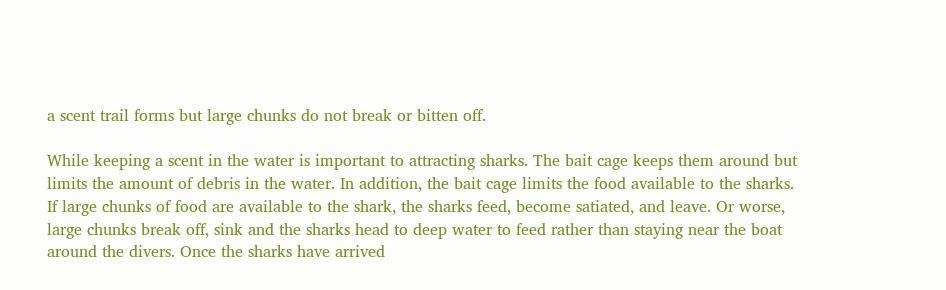a scent trail forms but large chunks do not break or bitten off.

While keeping a scent in the water is important to attracting sharks. The bait cage keeps them around but limits the amount of debris in the water. In addition, the bait cage limits the food available to the sharks. If large chunks of food are available to the shark, the sharks feed, become satiated, and leave. Or worse, large chunks break off, sink and the sharks head to deep water to feed rather than staying near the boat around the divers. Once the sharks have arrived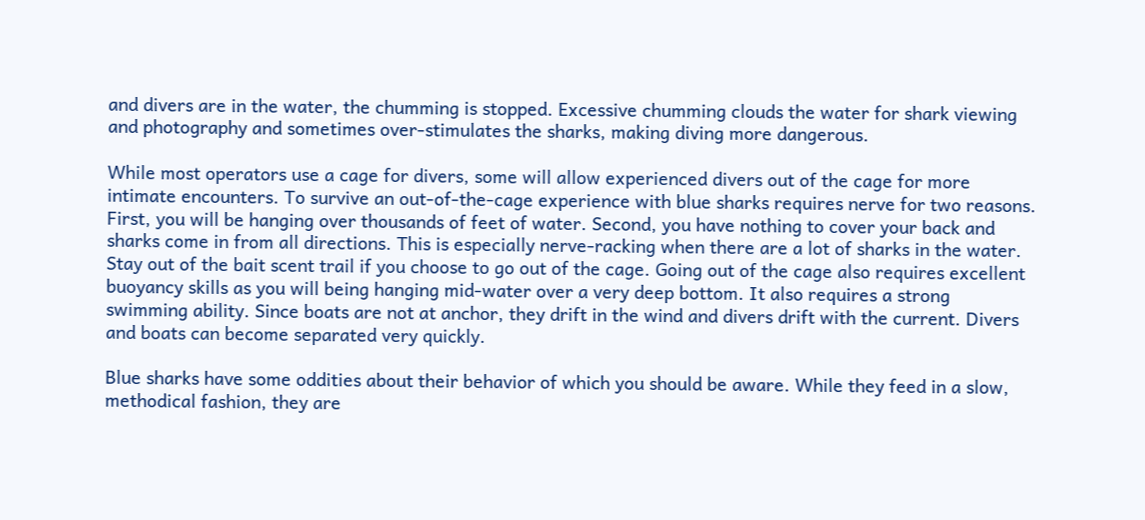and divers are in the water, the chumming is stopped. Excessive chumming clouds the water for shark viewing and photography and sometimes over-stimulates the sharks, making diving more dangerous.

While most operators use a cage for divers, some will allow experienced divers out of the cage for more intimate encounters. To survive an out-of-the-cage experience with blue sharks requires nerve for two reasons. First, you will be hanging over thousands of feet of water. Second, you have nothing to cover your back and sharks come in from all directions. This is especially nerve-racking when there are a lot of sharks in the water. Stay out of the bait scent trail if you choose to go out of the cage. Going out of the cage also requires excellent buoyancy skills as you will being hanging mid-water over a very deep bottom. It also requires a strong swimming ability. Since boats are not at anchor, they drift in the wind and divers drift with the current. Divers and boats can become separated very quickly.

Blue sharks have some oddities about their behavior of which you should be aware. While they feed in a slow, methodical fashion, they are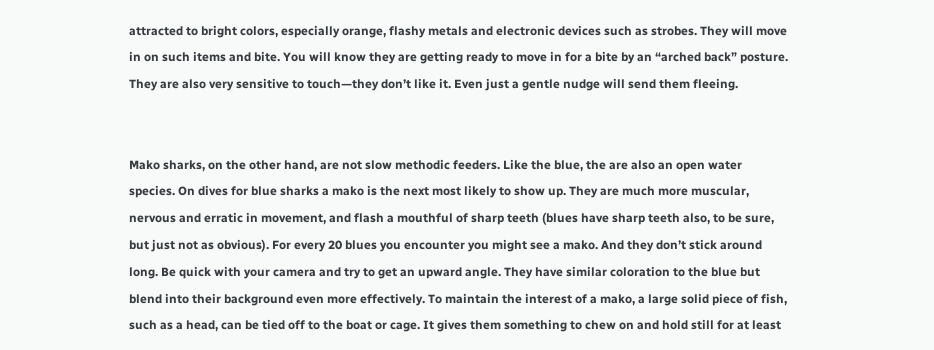attracted to bright colors, especially orange, flashy metals and electronic devices such as strobes. They will move in on such items and bite. You will know they are getting ready to move in for a bite by an “arched back” posture. They are also very sensitive to touch—they don’t like it. Even just a gentle nudge will send them fleeing.


Mako sharks, on the other hand, are not slow methodic feeders. Like the blue, the are also an open water species. On dives for blue sharks a mako is the next most likely to show up. They are much more muscular, nervous and erratic in movement, and flash a mouthful of sharp teeth (blues have sharp teeth also, to be sure, but just not as obvious). For every 20 blues you encounter you might see a mako. And they don’t stick around long. Be quick with your camera and try to get an upward angle. They have similar coloration to the blue but blend into their background even more effectively. To maintain the interest of a mako, a large solid piece of fish, such as a head, can be tied off to the boat or cage. It gives them something to chew on and hold still for at least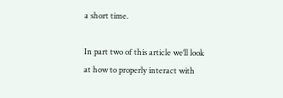a short time.

In part two of this article we’ll look at how to properly interact with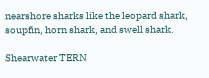nearshore sharks like the leopard shark, soupfin, horn shark, and swell shark.

Shearwater TERN